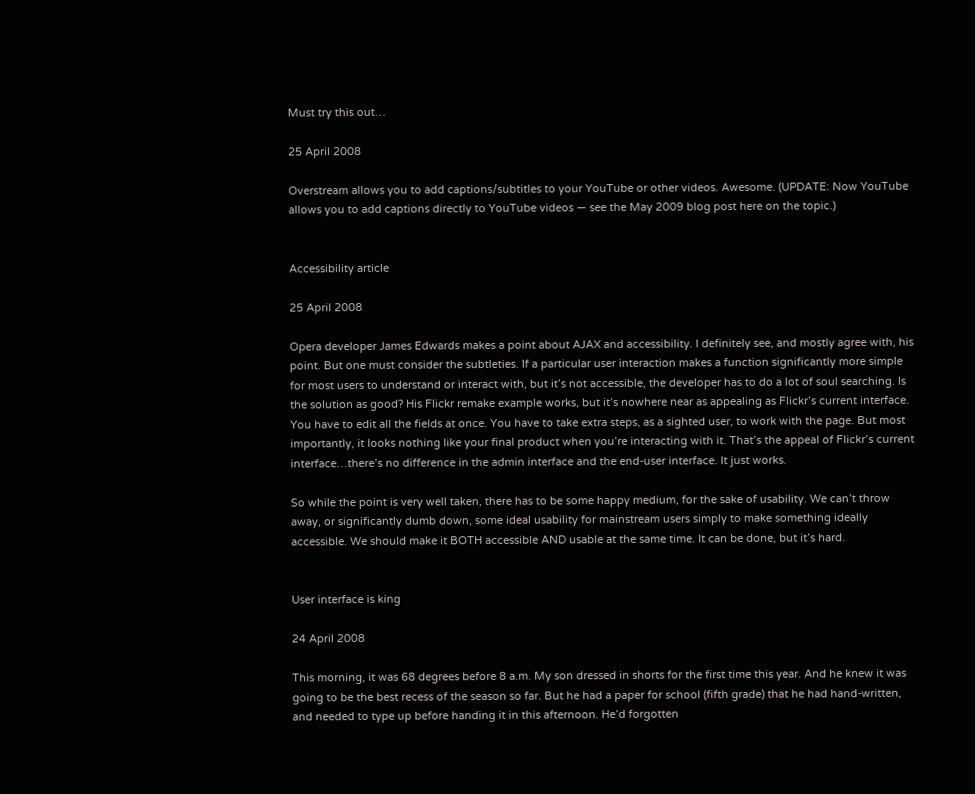Must try this out…

25 April 2008

Overstream allows you to add captions/subtitles to your YouTube or other videos. Awesome. (UPDATE: Now YouTube allows you to add captions directly to YouTube videos — see the May 2009 blog post here on the topic.)


Accessibility article

25 April 2008

Opera developer James Edwards makes a point about AJAX and accessibility. I definitely see, and mostly agree with, his point. But one must consider the subtleties. If a particular user interaction makes a function significantly more simple for most users to understand or interact with, but it’s not accessible, the developer has to do a lot of soul searching. Is the solution as good? His Flickr remake example works, but it’s nowhere near as appealing as Flickr’s current interface. You have to edit all the fields at once. You have to take extra steps, as a sighted user, to work with the page. But most importantly, it looks nothing like your final product when you’re interacting with it. That’s the appeal of Flickr’s current interface…there’s no difference in the admin interface and the end-user interface. It just works.

So while the point is very well taken, there has to be some happy medium, for the sake of usability. We can’t throw away, or significantly dumb down, some ideal usability for mainstream users simply to make something ideally accessible. We should make it BOTH accessible AND usable at the same time. It can be done, but it’s hard.


User interface is king

24 April 2008

This morning, it was 68 degrees before 8 a.m. My son dressed in shorts for the first time this year. And he knew it was going to be the best recess of the season so far. But he had a paper for school (fifth grade) that he had hand-written, and needed to type up before handing it in this afternoon. He’d forgotten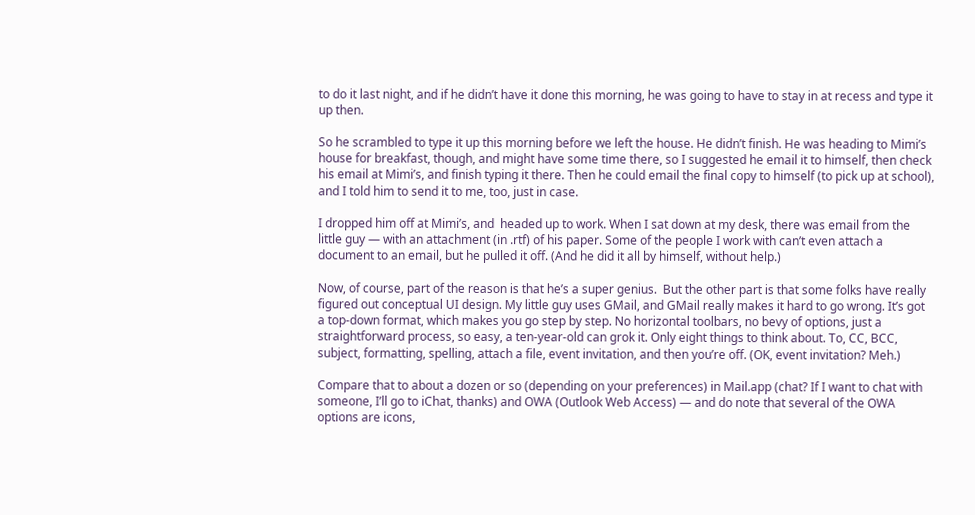to do it last night, and if he didn’t have it done this morning, he was going to have to stay in at recess and type it up then.

So he scrambled to type it up this morning before we left the house. He didn’t finish. He was heading to Mimi’s house for breakfast, though, and might have some time there, so I suggested he email it to himself, then check his email at Mimi’s, and finish typing it there. Then he could email the final copy to himself (to pick up at school), and I told him to send it to me, too, just in case.

I dropped him off at Mimi’s, and  headed up to work. When I sat down at my desk, there was email from the little guy — with an attachment (in .rtf) of his paper. Some of the people I work with can’t even attach a document to an email, but he pulled it off. (And he did it all by himself, without help.)

Now, of course, part of the reason is that he’s a super genius.  But the other part is that some folks have really figured out conceptual UI design. My little guy uses GMail, and GMail really makes it hard to go wrong. It’s got a top-down format, which makes you go step by step. No horizontal toolbars, no bevy of options, just a straightforward process, so easy, a ten-year-old can grok it. Only eight things to think about. To, CC, BCC, subject, formatting, spelling, attach a file, event invitation, and then you’re off. (OK, event invitation? Meh.)

Compare that to about a dozen or so (depending on your preferences) in Mail.app (chat? If I want to chat with someone, I’ll go to iChat, thanks) and OWA (Outlook Web Access) — and do note that several of the OWA options are icons,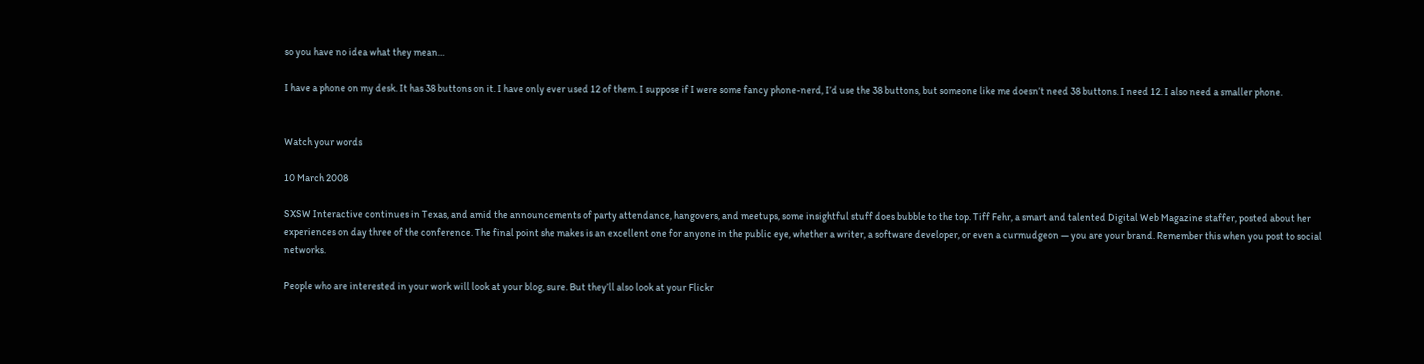so you have no idea what they mean…

I have a phone on my desk. It has 38 buttons on it. I have only ever used 12 of them. I suppose if I were some fancy phone-nerd, I’d use the 38 buttons, but someone like me doesn’t need 38 buttons. I need 12. I also need a smaller phone.


Watch your words

10 March 2008

SXSW Interactive continues in Texas, and amid the announcements of party attendance, hangovers, and meetups, some insightful stuff does bubble to the top. Tiff Fehr, a smart and talented Digital Web Magazine staffer, posted about her experiences on day three of the conference. The final point she makes is an excellent one for anyone in the public eye, whether a writer, a software developer, or even a curmudgeon — you are your brand. Remember this when you post to social networks.

People who are interested in your work will look at your blog, sure. But they’ll also look at your Flickr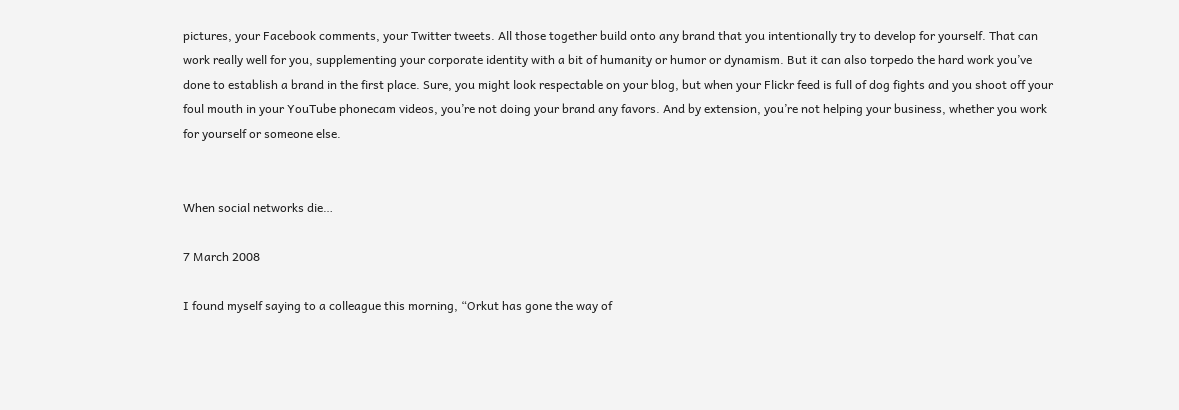pictures, your Facebook comments, your Twitter tweets. All those together build onto any brand that you intentionally try to develop for yourself. That can work really well for you, supplementing your corporate identity with a bit of humanity or humor or dynamism. But it can also torpedo the hard work you’ve done to establish a brand in the first place. Sure, you might look respectable on your blog, but when your Flickr feed is full of dog fights and you shoot off your foul mouth in your YouTube phonecam videos, you’re not doing your brand any favors. And by extension, you’re not helping your business, whether you work for yourself or someone else.


When social networks die…

7 March 2008

I found myself saying to a colleague this morning, “Orkut has gone the way of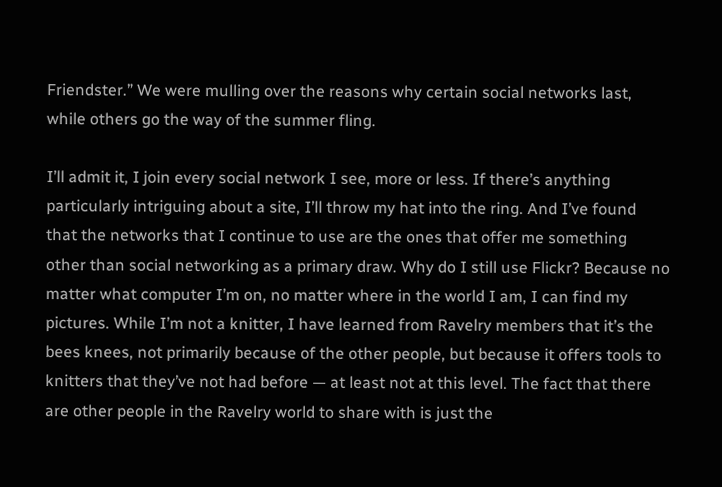Friendster.” We were mulling over the reasons why certain social networks last, while others go the way of the summer fling.

I’ll admit it, I join every social network I see, more or less. If there’s anything particularly intriguing about a site, I’ll throw my hat into the ring. And I’ve found that the networks that I continue to use are the ones that offer me something other than social networking as a primary draw. Why do I still use Flickr? Because no matter what computer I’m on, no matter where in the world I am, I can find my pictures. While I’m not a knitter, I have learned from Ravelry members that it’s the bees knees, not primarily because of the other people, but because it offers tools to knitters that they’ve not had before — at least not at this level. The fact that there are other people in the Ravelry world to share with is just the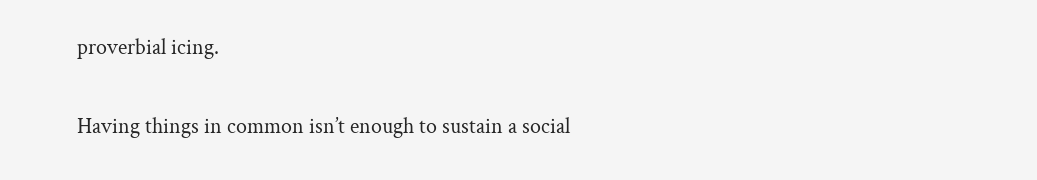proverbial icing.

Having things in common isn’t enough to sustain a social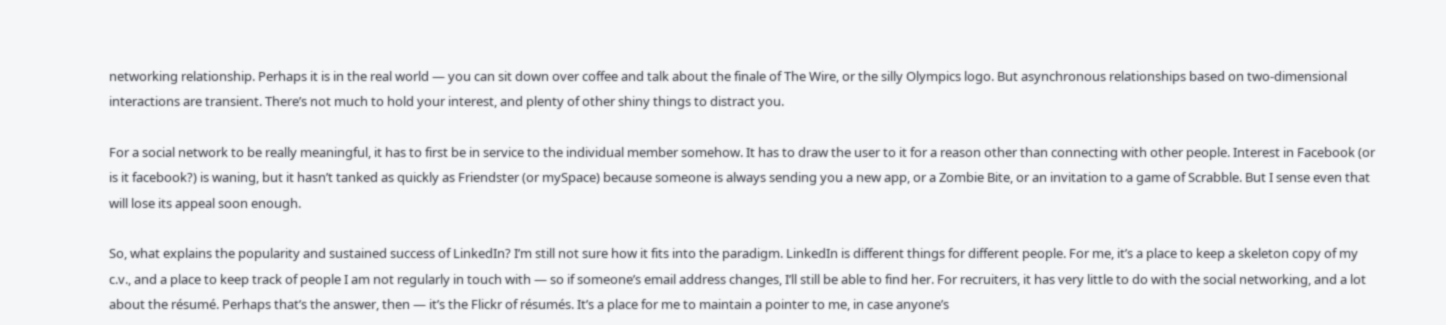networking relationship. Perhaps it is in the real world — you can sit down over coffee and talk about the finale of The Wire, or the silly Olympics logo. But asynchronous relationships based on two-dimensional interactions are transient. There’s not much to hold your interest, and plenty of other shiny things to distract you.

For a social network to be really meaningful, it has to first be in service to the individual member somehow. It has to draw the user to it for a reason other than connecting with other people. Interest in Facebook (or is it facebook?) is waning, but it hasn’t tanked as quickly as Friendster (or mySpace) because someone is always sending you a new app, or a Zombie Bite, or an invitation to a game of Scrabble. But I sense even that will lose its appeal soon enough.

So, what explains the popularity and sustained success of LinkedIn? I’m still not sure how it fits into the paradigm. LinkedIn is different things for different people. For me, it’s a place to keep a skeleton copy of my c.v., and a place to keep track of people I am not regularly in touch with — so if someone’s email address changes, I’ll still be able to find her. For recruiters, it has very little to do with the social networking, and a lot about the résumé. Perhaps that’s the answer, then — it’s the Flickr of résumés. It’s a place for me to maintain a pointer to me, in case anyone’s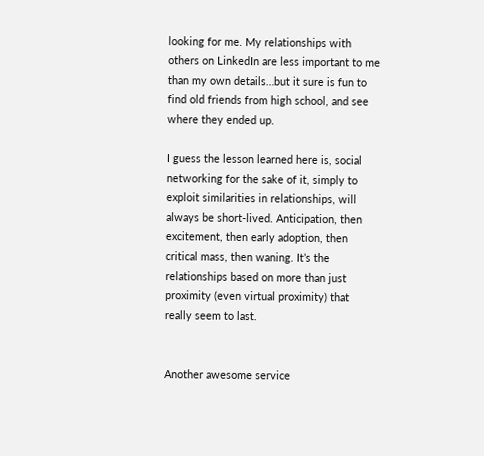looking for me. My relationships with others on LinkedIn are less important to me than my own details…but it sure is fun to find old friends from high school, and see where they ended up.

I guess the lesson learned here is, social networking for the sake of it, simply to exploit similarities in relationships, will always be short-lived. Anticipation, then excitement, then early adoption, then critical mass, then waning. It’s the relationships based on more than just proximity (even virtual proximity) that really seem to last.


Another awesome service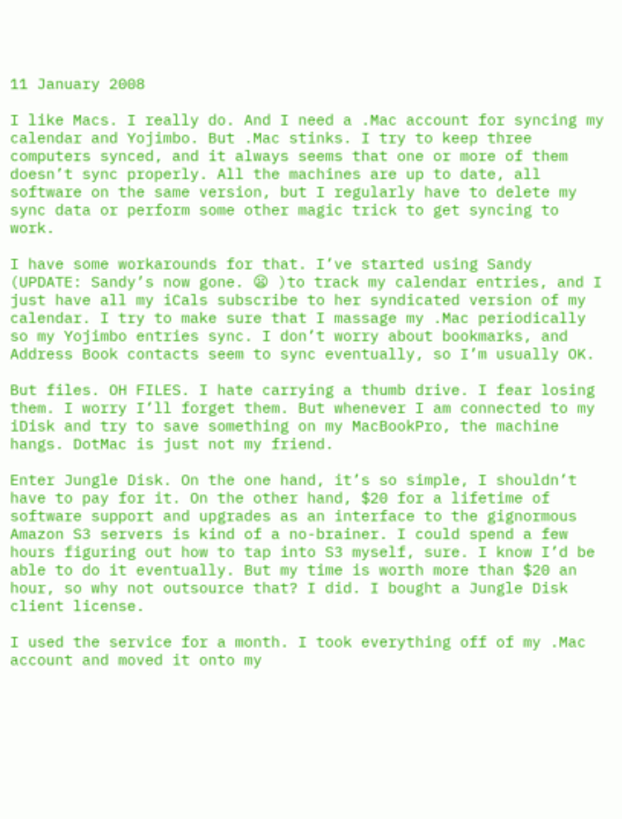11 January 2008

I like Macs. I really do. And I need a .Mac account for syncing my calendar and Yojimbo. But .Mac stinks. I try to keep three computers synced, and it always seems that one or more of them doesn’t sync properly. All the machines are up to date, all software on the same version, but I regularly have to delete my sync data or perform some other magic trick to get syncing to work.

I have some workarounds for that. I’ve started using Sandy (UPDATE: Sandy’s now gone. 😦 )to track my calendar entries, and I just have all my iCals subscribe to her syndicated version of my calendar. I try to make sure that I massage my .Mac periodically so my Yojimbo entries sync. I don’t worry about bookmarks, and Address Book contacts seem to sync eventually, so I’m usually OK.

But files. OH FILES. I hate carrying a thumb drive. I fear losing them. I worry I’ll forget them. But whenever I am connected to my iDisk and try to save something on my MacBookPro, the machine hangs. DotMac is just not my friend.

Enter Jungle Disk. On the one hand, it’s so simple, I shouldn’t have to pay for it. On the other hand, $20 for a lifetime of software support and upgrades as an interface to the gignormous Amazon S3 servers is kind of a no-brainer. I could spend a few hours figuring out how to tap into S3 myself, sure. I know I’d be able to do it eventually. But my time is worth more than $20 an hour, so why not outsource that? I did. I bought a Jungle Disk client license.

I used the service for a month. I took everything off of my .Mac account and moved it onto my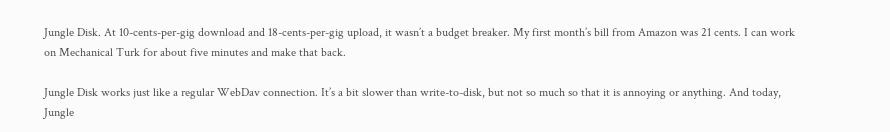Jungle Disk. At 10-cents-per-gig download and 18-cents-per-gig upload, it wasn’t a budget breaker. My first month’s bill from Amazon was 21 cents. I can work on Mechanical Turk for about five minutes and make that back.

Jungle Disk works just like a regular WebDav connection. It’s a bit slower than write-to-disk, but not so much so that it is annoying or anything. And today, Jungle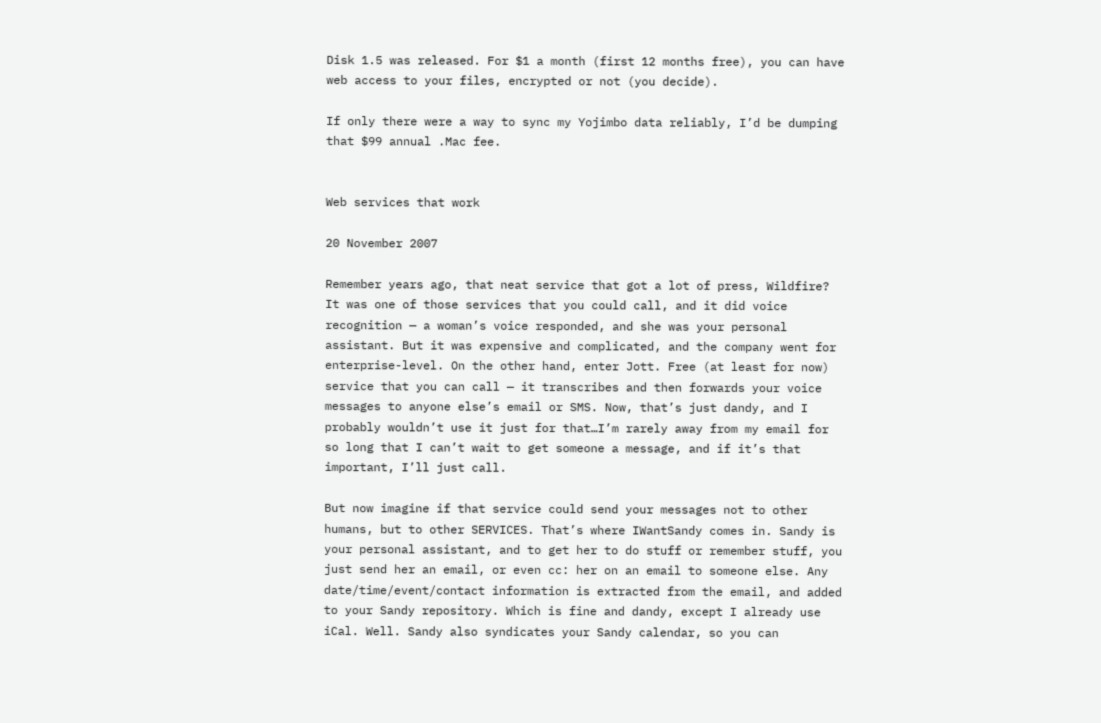Disk 1.5 was released. For $1 a month (first 12 months free), you can have web access to your files, encrypted or not (you decide).

If only there were a way to sync my Yojimbo data reliably, I’d be dumping that $99 annual .Mac fee.


Web services that work

20 November 2007

Remember years ago, that neat service that got a lot of press, Wildfire? It was one of those services that you could call, and it did voice recognition — a woman’s voice responded, and she was your personal assistant. But it was expensive and complicated, and the company went for enterprise-level. On the other hand, enter Jott. Free (at least for now) service that you can call — it transcribes and then forwards your voice messages to anyone else’s email or SMS. Now, that’s just dandy, and I probably wouldn’t use it just for that…I’m rarely away from my email for so long that I can’t wait to get someone a message, and if it’s that important, I’ll just call.

But now imagine if that service could send your messages not to other humans, but to other SERVICES. That’s where IWantSandy comes in. Sandy is your personal assistant, and to get her to do stuff or remember stuff, you just send her an email, or even cc: her on an email to someone else. Any date/time/event/contact information is extracted from the email, and added to your Sandy repository. Which is fine and dandy, except I already use iCal. Well. Sandy also syndicates your Sandy calendar, so you can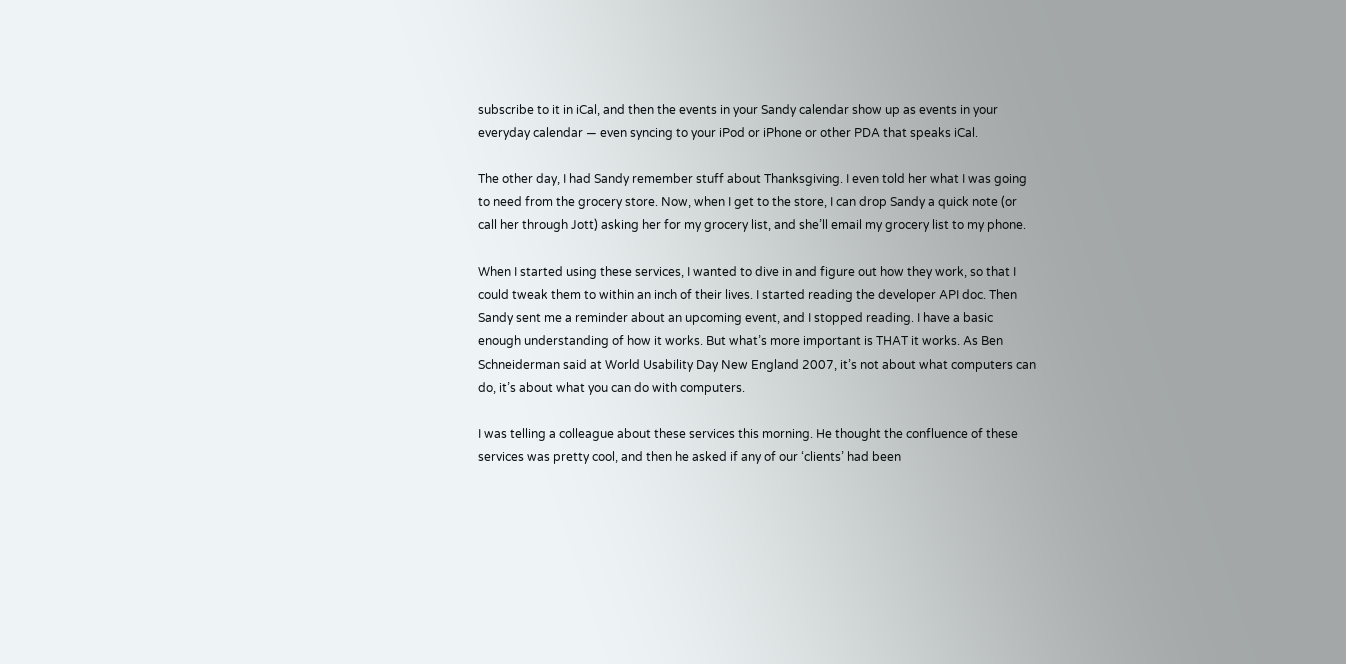subscribe to it in iCal, and then the events in your Sandy calendar show up as events in your everyday calendar — even syncing to your iPod or iPhone or other PDA that speaks iCal.

The other day, I had Sandy remember stuff about Thanksgiving. I even told her what I was going to need from the grocery store. Now, when I get to the store, I can drop Sandy a quick note (or call her through Jott) asking her for my grocery list, and she’ll email my grocery list to my phone.

When I started using these services, I wanted to dive in and figure out how they work, so that I could tweak them to within an inch of their lives. I started reading the developer API doc. Then Sandy sent me a reminder about an upcoming event, and I stopped reading. I have a basic enough understanding of how it works. But what’s more important is THAT it works. As Ben Schneiderman said at World Usability Day New England 2007, it’s not about what computers can do, it’s about what you can do with computers.

I was telling a colleague about these services this morning. He thought the confluence of these services was pretty cool, and then he asked if any of our ‘clients’ had been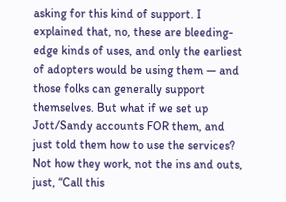asking for this kind of support. I explained that, no, these are bleeding-edge kinds of uses, and only the earliest of adopters would be using them — and those folks can generally support themselves. But what if we set up Jott/Sandy accounts FOR them, and just told them how to use the services? Not how they work, not the ins and outs, just, “Call this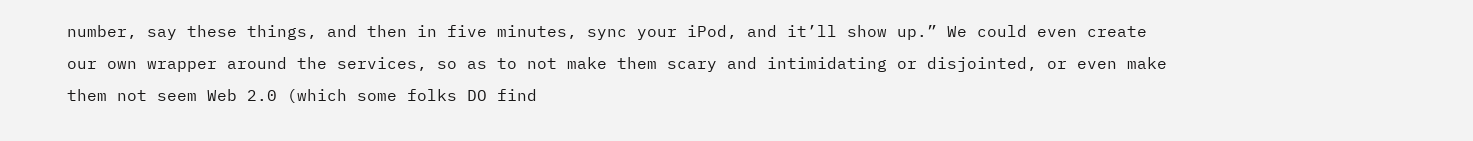number, say these things, and then in five minutes, sync your iPod, and it’ll show up.” We could even create our own wrapper around the services, so as to not make them scary and intimidating or disjointed, or even make them not seem Web 2.0 (which some folks DO find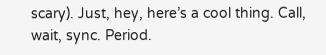scary). Just, hey, here’s a cool thing. Call, wait, sync. Period.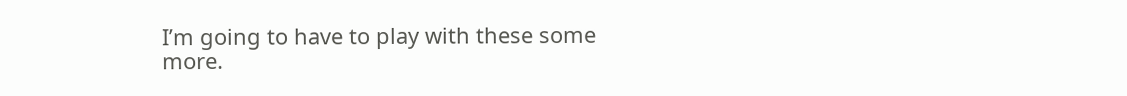I’m going to have to play with these some more.